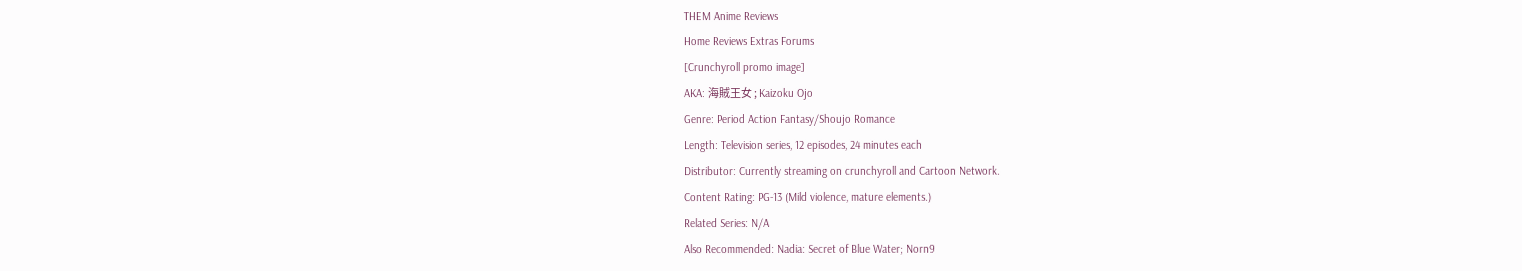THEM Anime Reviews
Home Reviews Extras Forums
[Crunchyroll promo image]
AKA: 海賊王女 ; Kaizoku Ojo
Genre: Period Action Fantasy/Shoujo Romance
Length: Television series, 12 episodes, 24 minutes each
Distributor: Currently streaming on crunchyroll and Cartoon Network.
Content Rating: PG-13 (Mild violence, mature elements.)
Related Series: N/A
Also Recommended: Nadia: Secret of Blue Water; Norn9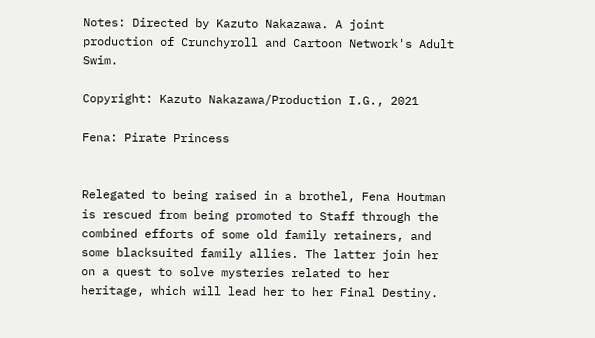Notes: Directed by Kazuto Nakazawa. A joint production of Crunchyroll and Cartoon Network's Adult Swim.

Copyright: Kazuto Nakazawa/Production I.G., 2021

Fena: Pirate Princess


Relegated to being raised in a brothel, Fena Houtman is rescued from being promoted to Staff through the combined efforts of some old family retainers, and some blacksuited family allies. The latter join her on a quest to solve mysteries related to her heritage, which will lead her to her Final Destiny.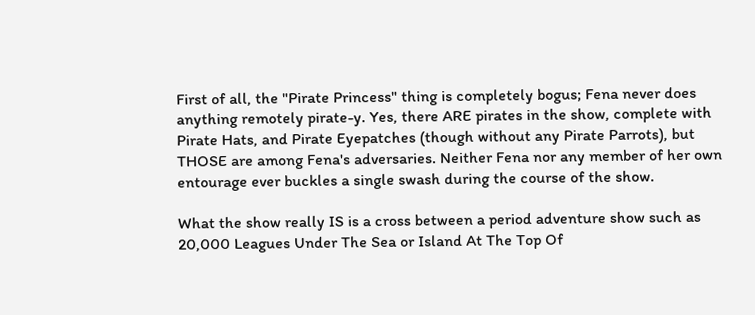First of all, the "Pirate Princess" thing is completely bogus; Fena never does anything remotely pirate-y. Yes, there ARE pirates in the show, complete with Pirate Hats, and Pirate Eyepatches (though without any Pirate Parrots), but THOSE are among Fena's adversaries. Neither Fena nor any member of her own entourage ever buckles a single swash during the course of the show.

What the show really IS is a cross between a period adventure show such as 20,000 Leagues Under The Sea or Island At The Top Of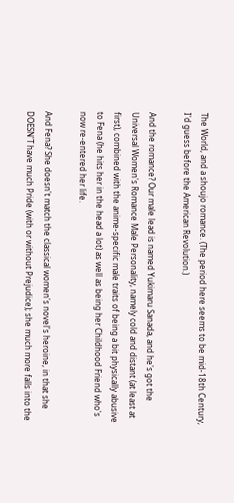The World, and a shoujo romance. (The period here seems to be mid-18th Century, I'd guess before the American Revolution.)

And the romance? Our male lead is named Yukimaru Sanada, and he's got the Universal Women's Romance Male Personality, namely cold and distant (at least at first), combined with the anime-specific male traits of being a bit physically abusive to Fena (he hits her in the head a lot) as well as being her Childhood Friend who's now re-entered her life.

And Fena? She doesn't match the classical women's novel's heroine, in that she DOESN'T have much Pride (with or without Prejudice); she much more falls into the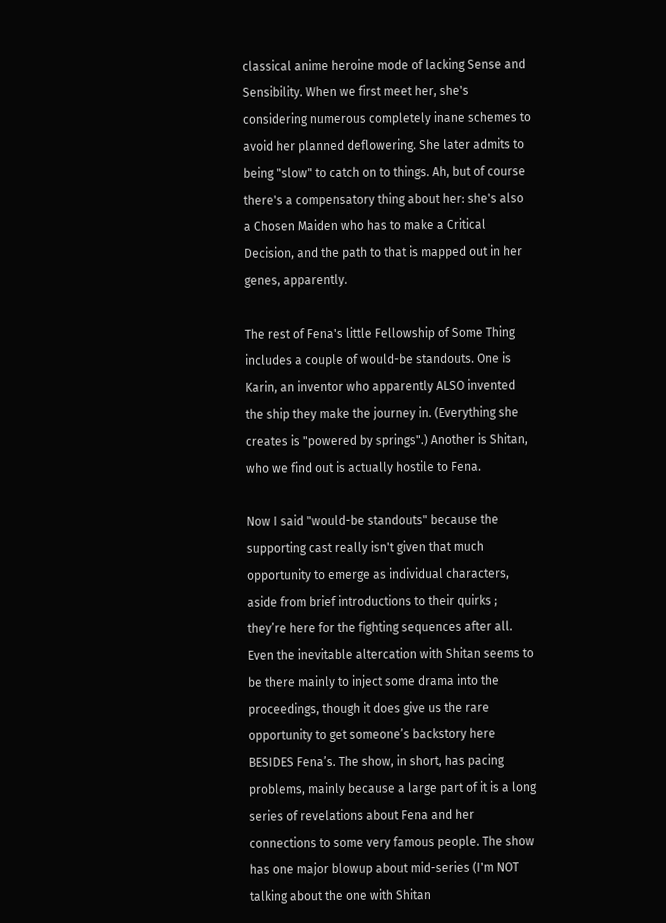classical anime heroine mode of lacking Sense and Sensibility. When we first meet her, she's considering numerous completely inane schemes to avoid her planned deflowering. She later admits to being "slow" to catch on to things. Ah, but of course there's a compensatory thing about her: she's also a Chosen Maiden who has to make a Critical Decision, and the path to that is mapped out in her genes, apparently.

The rest of Fena's little Fellowship of Some Thing includes a couple of would-be standouts. One is Karin, an inventor who apparently ALSO invented the ship they make the journey in. (Everything she creates is "powered by springs".) Another is Shitan, who we find out is actually hostile to Fena.

Now I said "would-be standouts" because the supporting cast really isn't given that much opportunity to emerge as individual characters, aside from brief introductions to their quirks ; they’re here for the fighting sequences after all. Even the inevitable altercation with Shitan seems to be there mainly to inject some drama into the proceedings, though it does give us the rare opportunity to get someone’s backstory here BESIDES Fena’s. The show, in short, has pacing problems, mainly because a large part of it is a long series of revelations about Fena and her connections to some very famous people. The show has one major blowup about mid-series (I'm NOT talking about the one with Shitan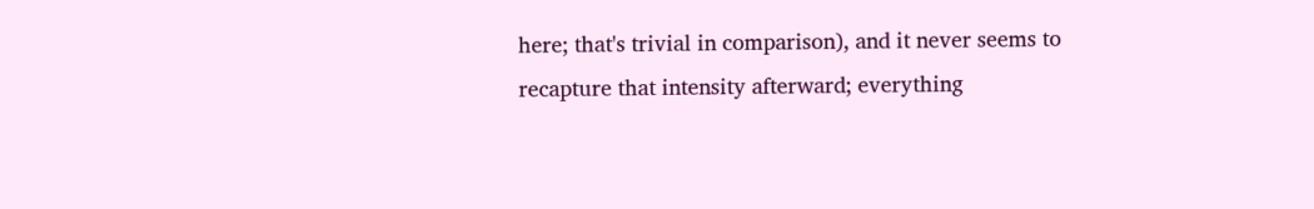here; that's trivial in comparison), and it never seems to recapture that intensity afterward; everything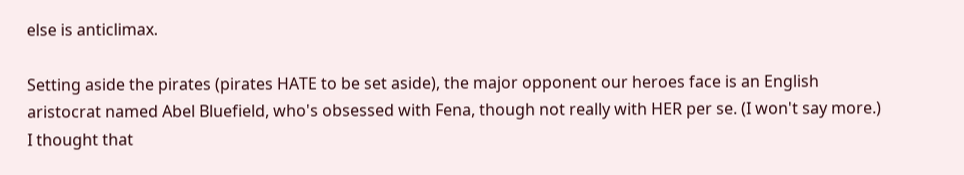else is anticlimax.

Setting aside the pirates (pirates HATE to be set aside), the major opponent our heroes face is an English aristocrat named Abel Bluefield, who's obsessed with Fena, though not really with HER per se. (I won't say more.) I thought that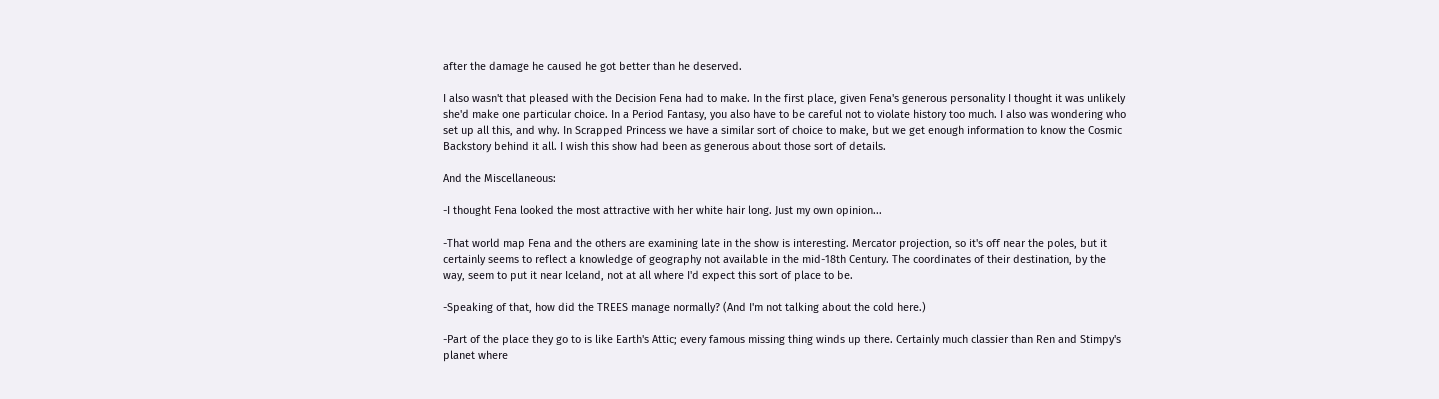after the damage he caused he got better than he deserved.

I also wasn't that pleased with the Decision Fena had to make. In the first place, given Fena's generous personality I thought it was unlikely she'd make one particular choice. In a Period Fantasy, you also have to be careful not to violate history too much. I also was wondering who set up all this, and why. In Scrapped Princess we have a similar sort of choice to make, but we get enough information to know the Cosmic Backstory behind it all. I wish this show had been as generous about those sort of details.

And the Miscellaneous:

-I thought Fena looked the most attractive with her white hair long. Just my own opinion...

-That world map Fena and the others are examining late in the show is interesting. Mercator projection, so it's off near the poles, but it certainly seems to reflect a knowledge of geography not available in the mid-18th Century. The coordinates of their destination, by the way, seem to put it near Iceland, not at all where I'd expect this sort of place to be.

-Speaking of that, how did the TREES manage normally? (And I'm not talking about the cold here.)

-Part of the place they go to is like Earth's Attic; every famous missing thing winds up there. Certainly much classier than Ren and Stimpy's planet where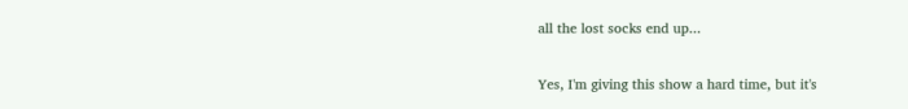all the lost socks end up...

Yes, I'm giving this show a hard time, but it's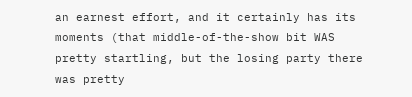an earnest effort, and it certainly has its moments (that middle-of-the-show bit WAS pretty startling, but the losing party there was pretty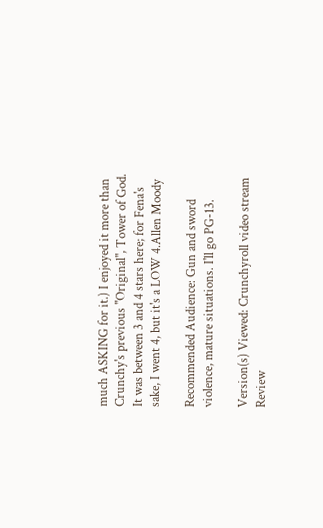much ASKING for it.) I enjoyed it more than Crunchy's previous "Original", Tower of God. It was between 3 and 4 stars here; for Fena's sake, I went 4, but it's a LOW 4.Allen Moody

Recommended Audience: Gun and sword violence, mature situations. I'll go PG-13.

Version(s) Viewed: Crunchyroll video stream
Review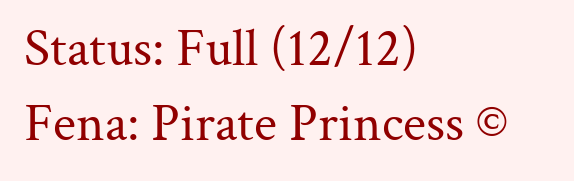Status: Full (12/12)
Fena: Pirate Princess ©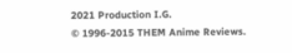2021 Production I.G.
© 1996-2015 THEM Anime Reviews.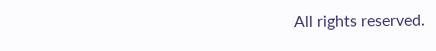All rights reserved.